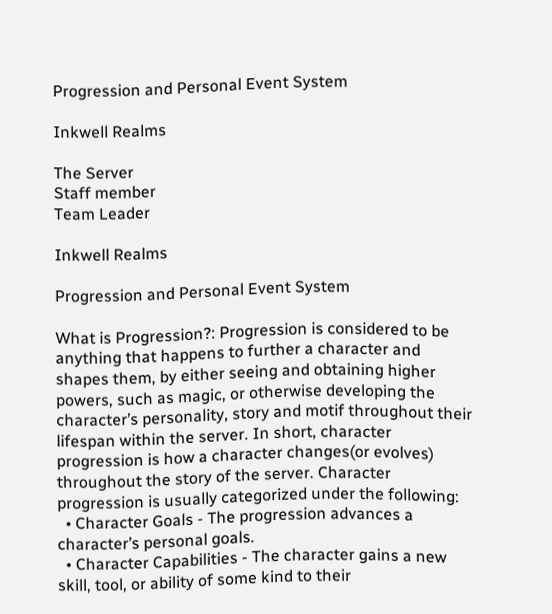Progression and Personal Event System

Inkwell Realms

The Server
Staff member
Team Leader

Inkwell Realms

Progression and Personal Event System

What is Progression?: Progression is considered to be anything that happens to further a character and shapes them, by either seeing and obtaining higher powers, such as magic, or otherwise developing the character’s personality, story and motif throughout their lifespan within the server. In short, character progression is how a character changes(or evolves) throughout the story of the server. Character progression is usually categorized under the following:
  • Character Goals - The progression advances a character’s personal goals.
  • Character Capabilities - The character gains a new skill, tool, or ability of some kind to their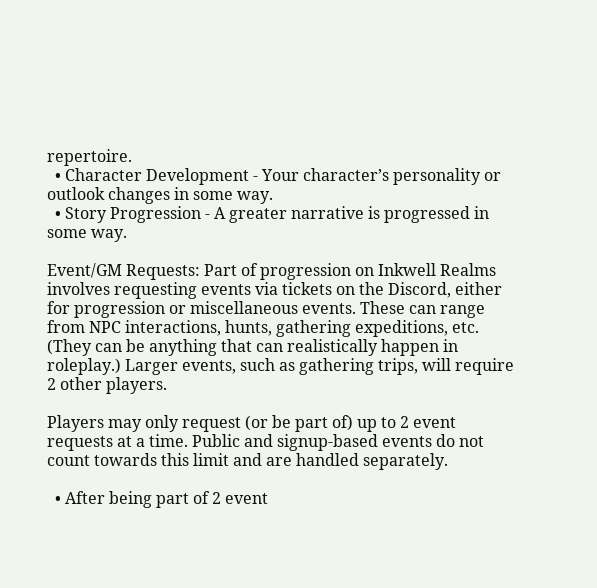repertoire.
  • Character Development - Your character’s personality or outlook changes in some way.
  • Story Progression - A greater narrative is progressed in some way.

Event/GM Requests: Part of progression on Inkwell Realms involves requesting events via tickets on the Discord, either for progression or miscellaneous events. These can range from NPC interactions, hunts, gathering expeditions, etc. (They can be anything that can realistically happen in roleplay.) Larger events, such as gathering trips, will require 2 other players.

Players may only request (or be part of) up to 2 event requests at a time. Public and signup-based events do not count towards this limit and are handled separately.

  • After being part of 2 event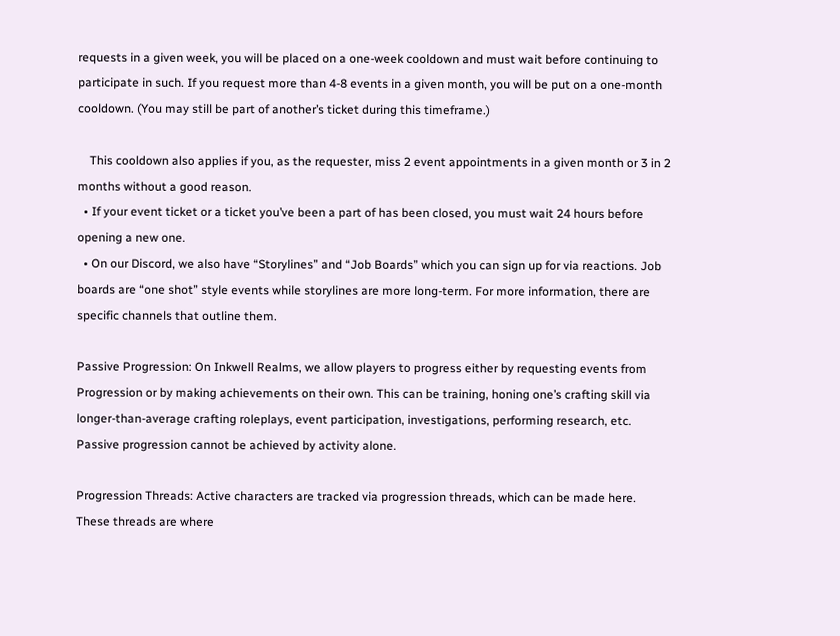requests in a given week, you will be placed on a one-week cooldown and must wait before continuing to participate in such. If you request more than 4-8 events in a given month, you will be put on a one-month cooldown. (You may still be part of another’s ticket during this timeframe.)

    This cooldown also applies if you, as the requester, miss 2 event appointments in a given month or 3 in 2 months without a good reason.
  • If your event ticket or a ticket you’ve been a part of has been closed, you must wait 24 hours before opening a new one.
  • On our Discord, we also have “Storylines” and “Job Boards” which you can sign up for via reactions. Job boards are “one shot” style events while storylines are more long-term. For more information, there are specific channels that outline them.

Passive Progression: On Inkwell Realms, we allow players to progress either by requesting events from Progression or by making achievements on their own. This can be training, honing one’s crafting skill via longer-than-average crafting roleplays, event participation, investigations, performing research, etc. Passive progression cannot be achieved by activity alone.

Progression Threads: Active characters are tracked via progression threads, which can be made here. These threads are where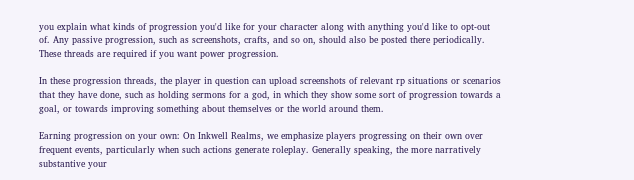you explain what kinds of progression you'd like for your character along with anything you'd like to opt-out of. Any passive progression, such as screenshots, crafts, and so on, should also be posted there periodically. These threads are required if you want power progression.

In these progression threads, the player in question can upload screenshots of relevant rp situations or scenarios that they have done, such as holding sermons for a god, in which they show some sort of progression towards a goal, or towards improving something about themselves or the world around them.

Earning progression on your own: On Inkwell Realms, we emphasize players progressing on their own over frequent events, particularly when such actions generate roleplay. Generally speaking, the more narratively substantive your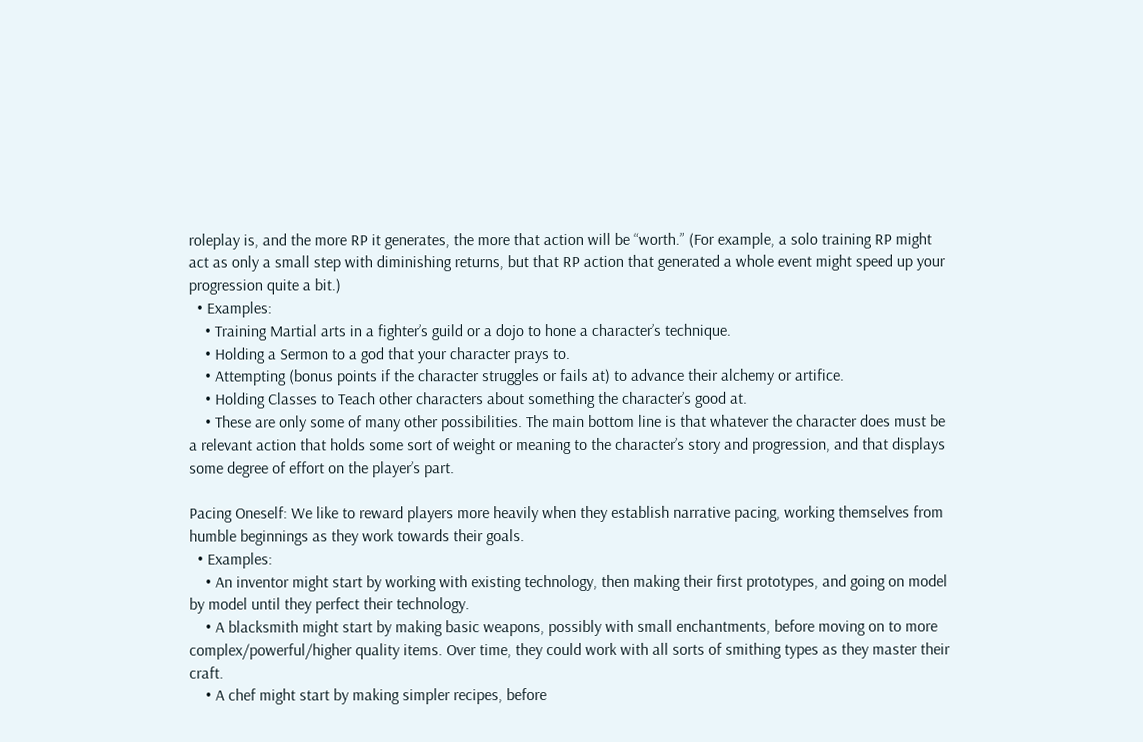roleplay is, and the more RP it generates, the more that action will be “worth.” (For example, a solo training RP might act as only a small step with diminishing returns, but that RP action that generated a whole event might speed up your progression quite a bit.)
  • Examples:
    • Training Martial arts in a fighter’s guild or a dojo to hone a character’s technique.
    • Holding a Sermon to a god that your character prays to.
    • Attempting (bonus points if the character struggles or fails at) to advance their alchemy or artifice.
    • Holding Classes to Teach other characters about something the character’s good at.
    • These are only some of many other possibilities. The main bottom line is that whatever the character does must be a relevant action that holds some sort of weight or meaning to the character’s story and progression, and that displays some degree of effort on the player’s part.

Pacing Oneself: We like to reward players more heavily when they establish narrative pacing, working themselves from humble beginnings as they work towards their goals.
  • Examples:
    • An inventor might start by working with existing technology, then making their first prototypes, and going on model by model until they perfect their technology.
    • A blacksmith might start by making basic weapons, possibly with small enchantments, before moving on to more complex/powerful/higher quality items. Over time, they could work with all sorts of smithing types as they master their craft.
    • A chef might start by making simpler recipes, before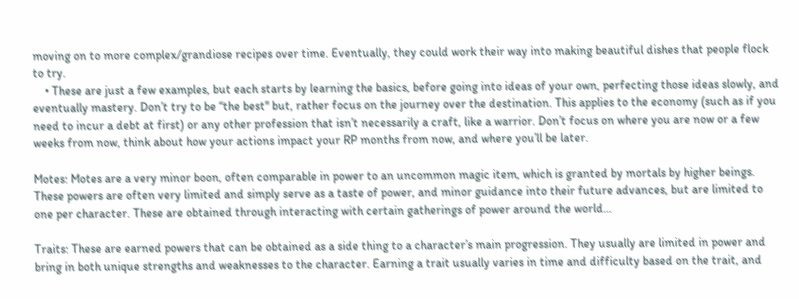moving on to more complex/grandiose recipes over time. Eventually, they could work their way into making beautiful dishes that people flock to try.
    • These are just a few examples, but each starts by learning the basics, before going into ideas of your own, perfecting those ideas slowly, and eventually mastery. Don’t try to be “the best'' but, rather focus on the journey over the destination. This applies to the economy (such as if you need to incur a debt at first) or any other profession that isn’t necessarily a craft, like a warrior. Don’t focus on where you are now or a few weeks from now, think about how your actions impact your RP months from now, and where you’ll be later.

Motes: Motes are a very minor boon, often comparable in power to an uncommon magic item, which is granted by mortals by higher beings. These powers are often very limited and simply serve as a taste of power, and minor guidance into their future advances, but are limited to one per character. These are obtained through interacting with certain gatherings of power around the world…

Traits: These are earned powers that can be obtained as a side thing to a character’s main progression. They usually are limited in power and bring in both unique strengths and weaknesses to the character. Earning a trait usually varies in time and difficulty based on the trait, and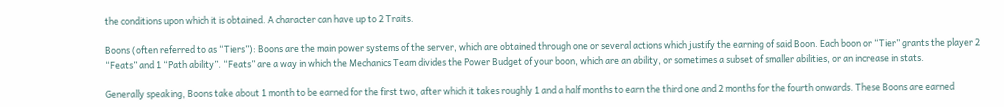the conditions upon which it is obtained. A character can have up to 2 Traits.

Boons (often referred to as “Tiers”): Boons are the main power systems of the server, which are obtained through one or several actions which justify the earning of said Boon. Each boon or “Tier” grants the player 2 “Feats” and 1 “Path ability”. “Feats” are a way in which the Mechanics Team divides the Power Budget of your boon, which are an ability, or sometimes a subset of smaller abilities, or an increase in stats.

Generally speaking, Boons take about 1 month to be earned for the first two, after which it takes roughly 1 and a half months to earn the third one and 2 months for the fourth onwards. These Boons are earned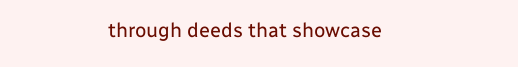through deeds that showcase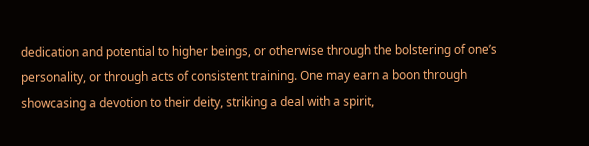dedication and potential to higher beings, or otherwise through the bolstering of one’s personality, or through acts of consistent training. One may earn a boon through showcasing a devotion to their deity, striking a deal with a spirit,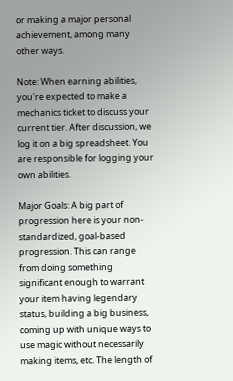or making a major personal achievement, among many other ways.

Note: When earning abilities, you're expected to make a mechanics ticket to discuss your current tier. After discussion, we log it on a big spreadsheet. You are responsible for logging your own abilities.

Major Goals: A big part of progression here is your non-standardized, goal-based progression. This can range from doing something significant enough to warrant your item having legendary status, building a big business, coming up with unique ways to use magic without necessarily making items, etc. The length of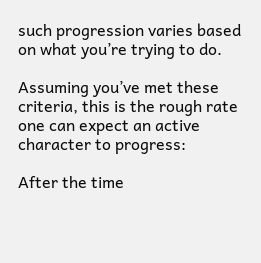such progression varies based on what you’re trying to do.

Assuming you’ve met these criteria, this is the rough rate one can expect an active character to progress:

After the time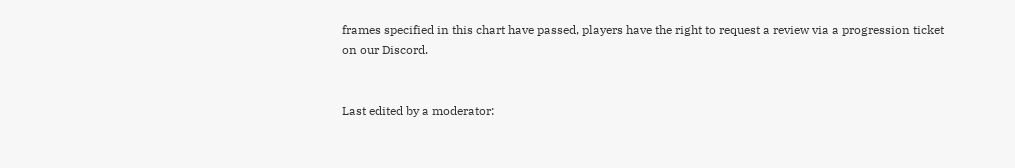frames specified in this chart have passed, players have the right to request a review via a progression ticket on our Discord.


Last edited by a moderator: